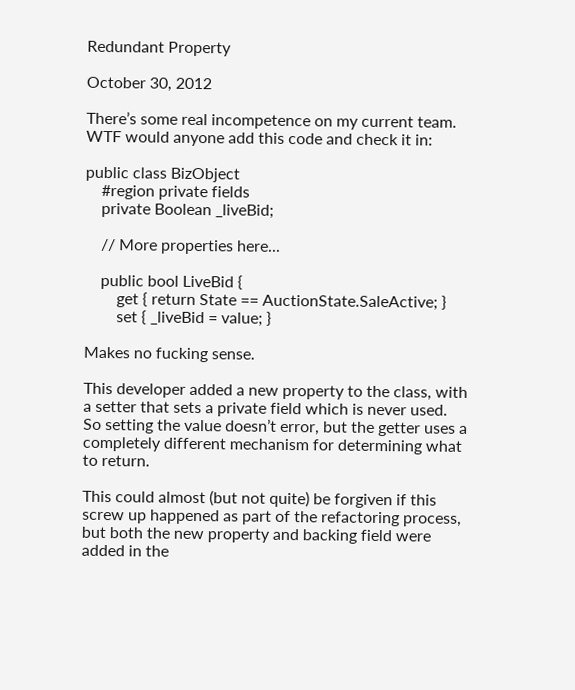Redundant Property

October 30, 2012

There’s some real incompetence on my current team. WTF would anyone add this code and check it in:

public class BizObject
    #region private fields
    private Boolean _liveBid;

    // More properties here...

    public bool LiveBid {
        get { return State == AuctionState.SaleActive; }
        set { _liveBid = value; }

Makes no fucking sense.

This developer added a new property to the class, with a setter that sets a private field which is never used. So setting the value doesn’t error, but the getter uses a completely different mechanism for determining what to return.

This could almost (but not quite) be forgiven if this screw up happened as part of the refactoring process, but both the new property and backing field were added in the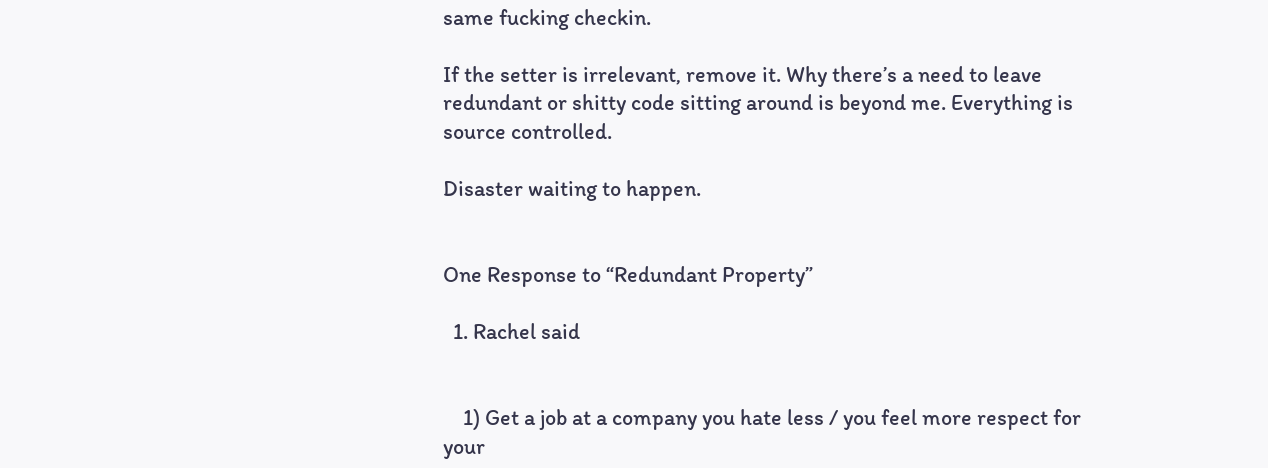same fucking checkin.

If the setter is irrelevant, remove it. Why there’s a need to leave redundant or shitty code sitting around is beyond me. Everything is source controlled.

Disaster waiting to happen.


One Response to “Redundant Property”

  1. Rachel said


    1) Get a job at a company you hate less / you feel more respect for your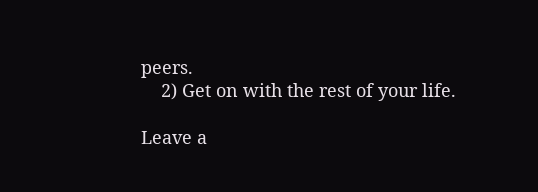peers.
    2) Get on with the rest of your life.

Leave a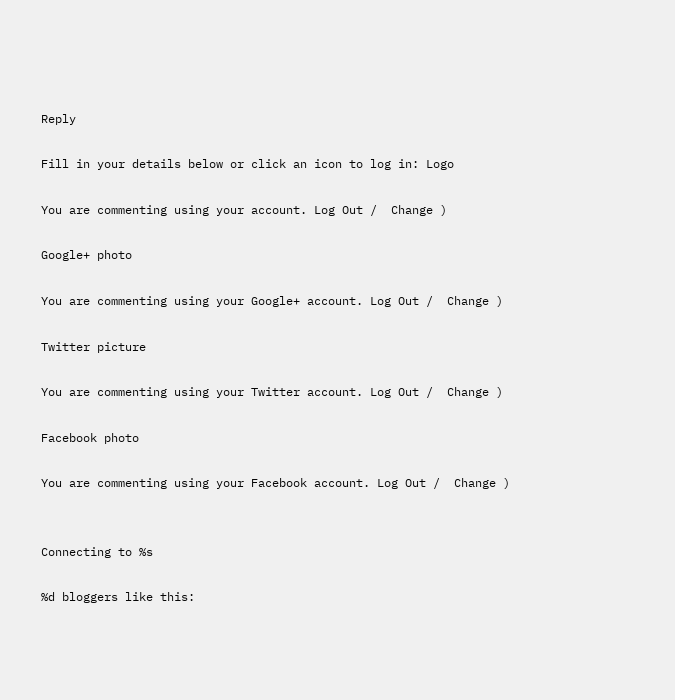Reply

Fill in your details below or click an icon to log in: Logo

You are commenting using your account. Log Out /  Change )

Google+ photo

You are commenting using your Google+ account. Log Out /  Change )

Twitter picture

You are commenting using your Twitter account. Log Out /  Change )

Facebook photo

You are commenting using your Facebook account. Log Out /  Change )


Connecting to %s

%d bloggers like this: